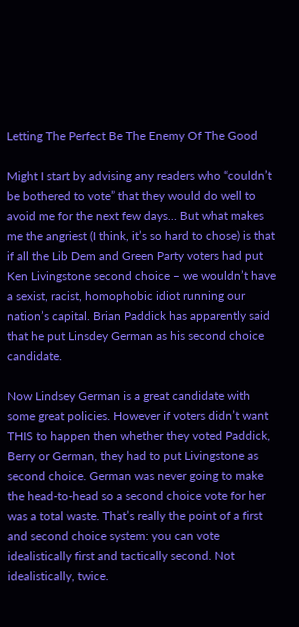Letting The Perfect Be The Enemy Of The Good

Might I start by advising any readers who “couldn’t be bothered to vote” that they would do well to avoid me for the next few days… But what makes me the angriest (I think, it’s so hard to chose) is that if all the Lib Dem and Green Party voters had put Ken Livingstone second choice – we wouldn’t have a sexist, racist, homophobic idiot running our nation’s capital. Brian Paddick has apparently said that he put Linsdey German as his second choice candidate.

Now Lindsey German is a great candidate with some great policies. However if voters didn’t want THIS to happen then whether they voted Paddick, Berry or German, they had to put Livingstone as second choice. German was never going to make the head-to-head so a second choice vote for her was a total waste. That’s really the point of a first and second choice system: you can vote idealistically first and tactically second. Not idealistically, twice.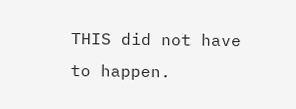THIS did not have to happen.